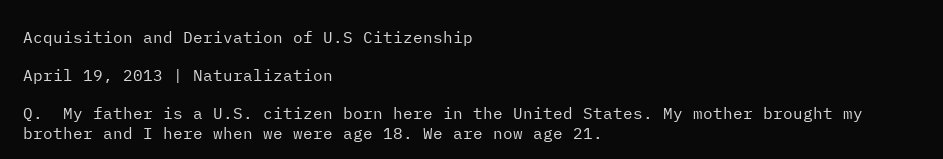Acquisition and Derivation of U.S Citizenship

April 19, 2013 | Naturalization

Q.  My father is a U.S. citizen born here in the United States. My mother brought my brother and I here when we were age 18. We are now age 21.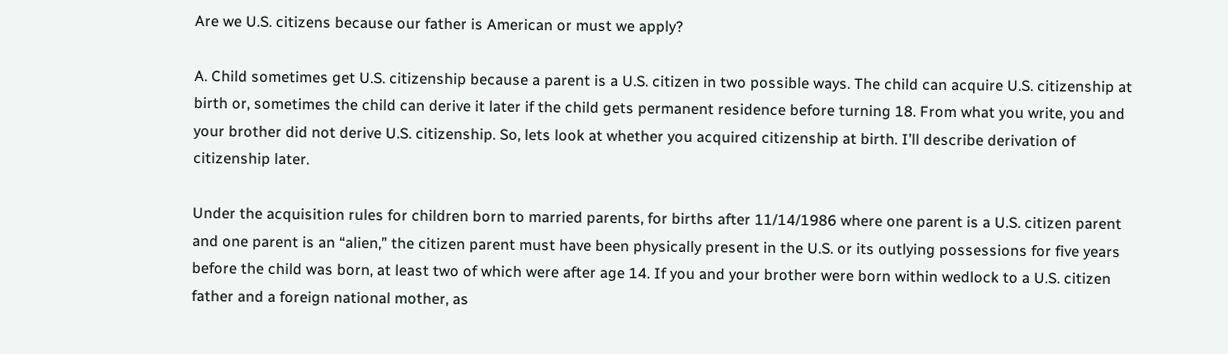Are we U.S. citizens because our father is American or must we apply?

A. Child sometimes get U.S. citizenship because a parent is a U.S. citizen in two possible ways. The child can acquire U.S. citizenship at birth or, sometimes the child can derive it later if the child gets permanent residence before turning 18. From what you write, you and your brother did not derive U.S. citizenship. So, lets look at whether you acquired citizenship at birth. I’ll describe derivation of citizenship later.

Under the acquisition rules for children born to married parents, for births after 11/14/1986 where one parent is a U.S. citizen parent and one parent is an “alien,” the citizen parent must have been physically present in the U.S. or its outlying possessions for five years before the child was born, at least two of which were after age 14. If you and your brother were born within wedlock to a U.S. citizen father and a foreign national mother, as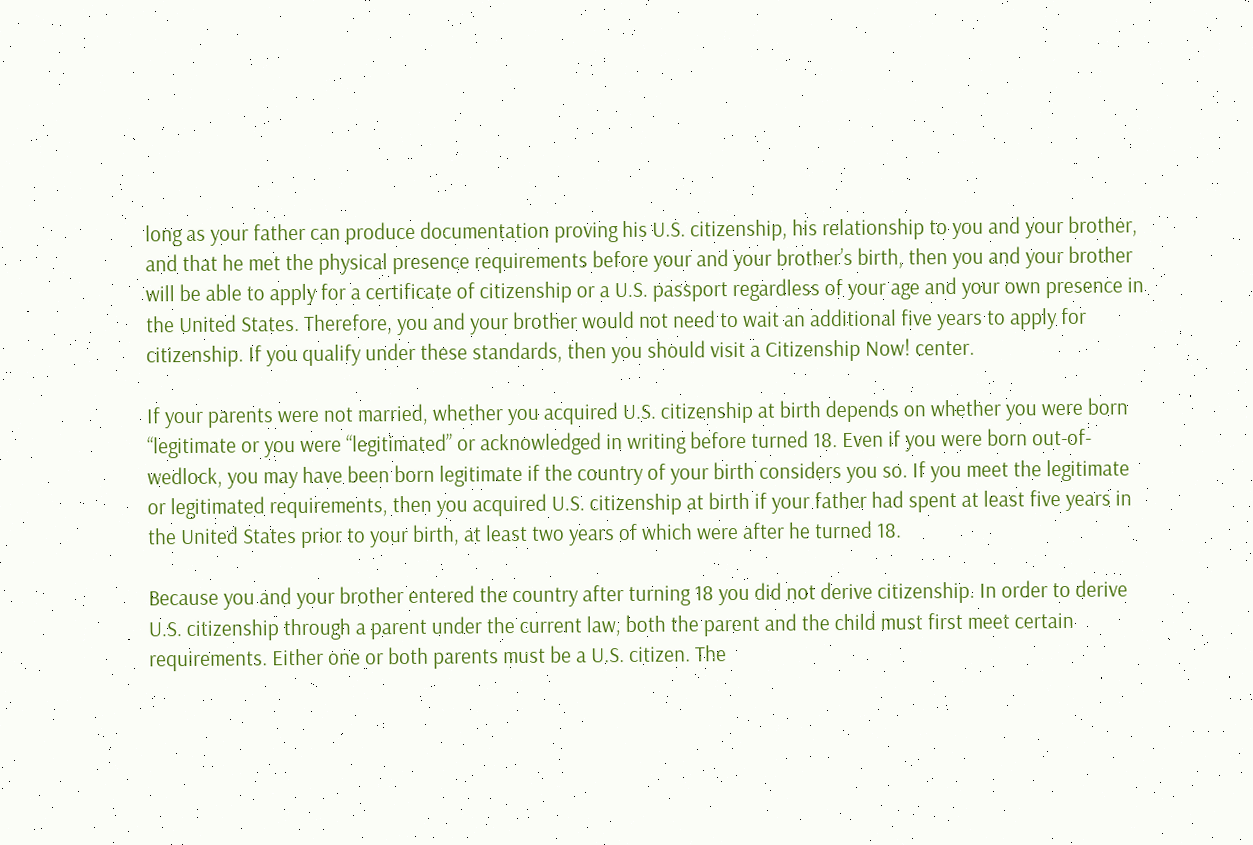long as your father can produce documentation proving his U.S. citizenship, his relationship to you and your brother, and that he met the physical presence requirements before your and your brother’s birth, then you and your brother will be able to apply for a certificate of citizenship or a U.S. passport regardless of your age and your own presence in the United States. Therefore, you and your brother would not need to wait an additional five years to apply for citizenship. If you qualify under these standards, then you should visit a Citizenship Now! center.

If your parents were not married, whether you acquired U.S. citizenship at birth depends on whether you were born “legitimate or you were “legitimated” or acknowledged in writing before turned 18. Even if you were born out-of-wedlock, you may have been born legitimate if the country of your birth considers you so. If you meet the legitimate or legitimated requirements, then you acquired U.S. citizenship at birth if your father had spent at least five years in the United States prior to your birth, at least two years of which were after he turned 18.

Because you and your brother entered the country after turning 18 you did not derive citizenship. In order to derive U.S. citizenship through a parent under the current law, both the parent and the child must first meet certain requirements. Either one or both parents must be a U.S. citizen. The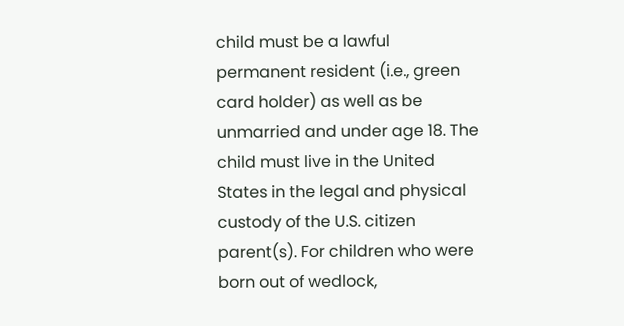child must be a lawful permanent resident (i.e., green card holder) as well as be unmarried and under age 18. The child must live in the United States in the legal and physical custody of the U.S. citizen parent(s). For children who were born out of wedlock,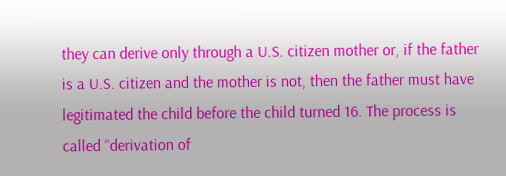they can derive only through a U.S. citizen mother or, if the father is a U.S. citizen and the mother is not, then the father must have legitimated the child before the child turned 16. The process is called “derivation of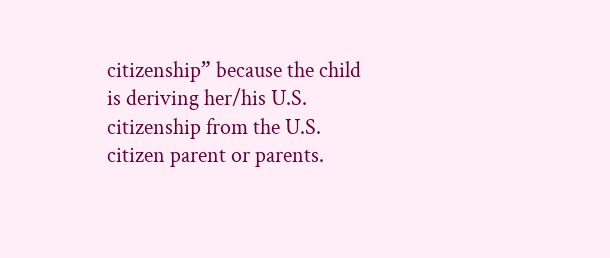citizenship” because the child is deriving her/his U.S. citizenship from the U.S. citizen parent or parents.